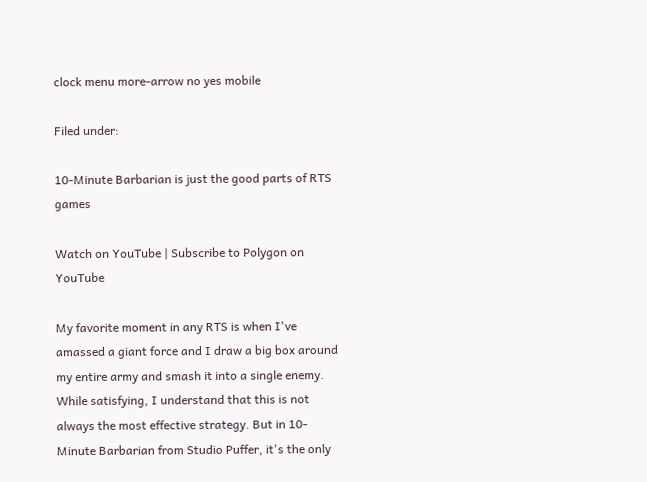clock menu more-arrow no yes mobile

Filed under:

10-Minute Barbarian is just the good parts of RTS games

Watch on YouTube | Subscribe to Polygon on YouTube

My favorite moment in any RTS is when I've amassed a giant force and I draw a big box around my entire army and smash it into a single enemy. While satisfying, I understand that this is not always the most effective strategy. But in 10-Minute Barbarian from Studio Puffer, it's the only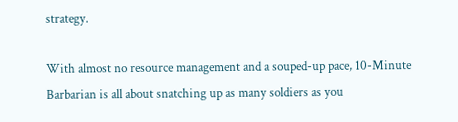strategy.

With almost no resource management and a souped-up pace, 10-Minute Barbarian is all about snatching up as many soldiers as you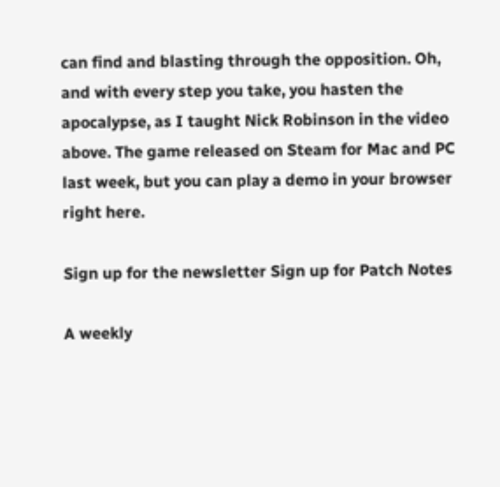can find and blasting through the opposition. Oh, and with every step you take, you hasten the apocalypse, as I taught Nick Robinson in the video above. The game released on Steam for Mac and PC last week, but you can play a demo in your browser right here.

Sign up for the newsletter Sign up for Patch Notes

A weekly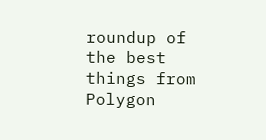roundup of the best things from Polygon